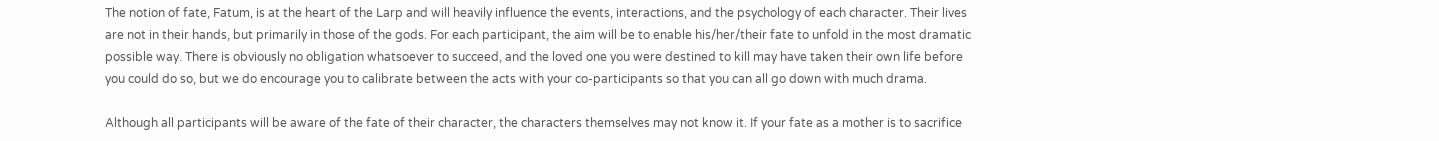The notion of fate, Fatum, is at the heart of the Larp and will heavily influence the events, interactions, and the psychology of each character. Their lives are not in their hands, but primarily in those of the gods. For each participant, the aim will be to enable his/her/their fate to unfold in the most dramatic possible way. There is obviously no obligation whatsoever to succeed, and the loved one you were destined to kill may have taken their own life before you could do so, but we do encourage you to calibrate between the acts with your co-participants so that you can all go down with much drama.

Although all participants will be aware of the fate of their character, the characters themselves may not know it. If your fate as a mother is to sacrifice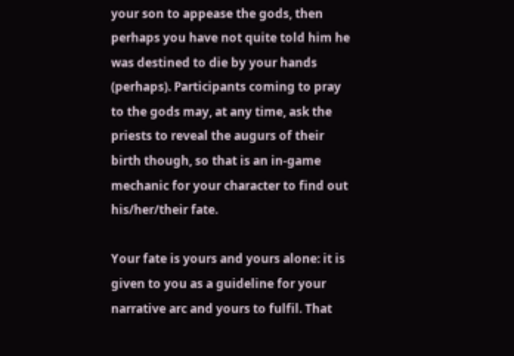your son to appease the gods, then perhaps you have not quite told him he was destined to die by your hands (perhaps). Participants coming to pray to the gods may, at any time, ask the priests to reveal the augurs of their birth though, so that is an in-game mechanic for your character to find out his/her/their fate.

Your fate is yours and yours alone: it is given to you as a guideline for your narrative arc and yours to fulfil. That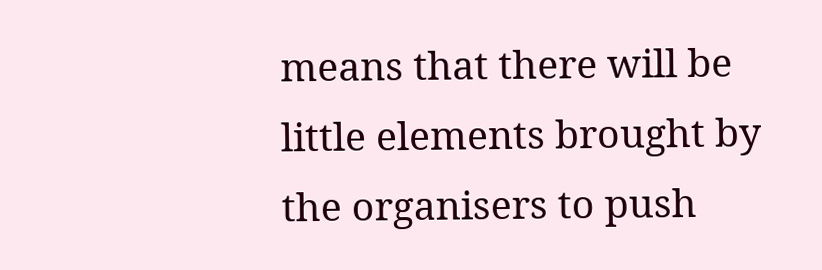means that there will be little elements brought by the organisers to push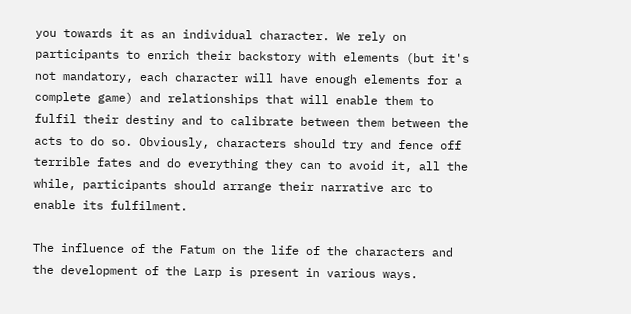you towards it as an individual character. We rely on participants to enrich their backstory with elements (but it's not mandatory, each character will have enough elements for a complete game) and relationships that will enable them to fulfil their destiny and to calibrate between them between the acts to do so. Obviously, characters should try and fence off terrible fates and do everything they can to avoid it, all the while, participants should arrange their narrative arc to enable its fulfilment.

The influence of the Fatum on the life of the characters and the development of the Larp is present in various ways.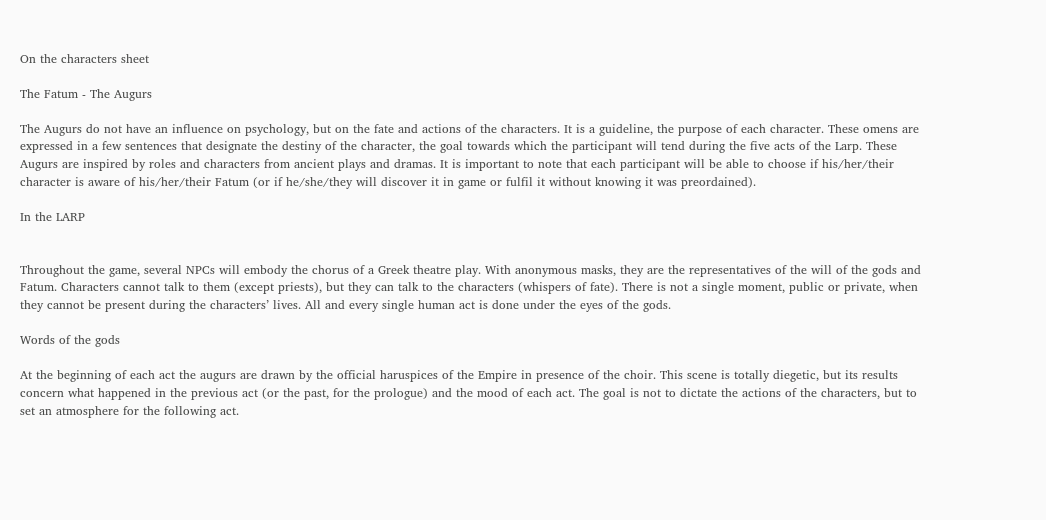On the characters sheet

The Fatum - The Augurs

The Augurs do not have an influence on psychology, but on the fate and actions of the characters. It is a guideline, the purpose of each character. These omens are expressed in a few sentences that designate the destiny of the character, the goal towards which the participant will tend during the five acts of the Larp. These Augurs are inspired by roles and characters from ancient plays and dramas. It is important to note that each participant will be able to choose if his/her/their character is aware of his/her/their Fatum (or if he/she/they will discover it in game or fulfil it without knowing it was preordained).

In the LARP


Throughout the game, several NPCs will embody the chorus of a Greek theatre play. With anonymous masks, they are the representatives of the will of the gods and Fatum. Characters cannot talk to them (except priests), but they can talk to the characters (whispers of fate). There is not a single moment, public or private, when they cannot be present during the characters’ lives. All and every single human act is done under the eyes of the gods.

Words of the gods

At the beginning of each act the augurs are drawn by the official haruspices of the Empire in presence of the choir. This scene is totally diegetic, but its results concern what happened in the previous act (or the past, for the prologue) and the mood of each act. The goal is not to dictate the actions of the characters, but to set an atmosphere for the following act.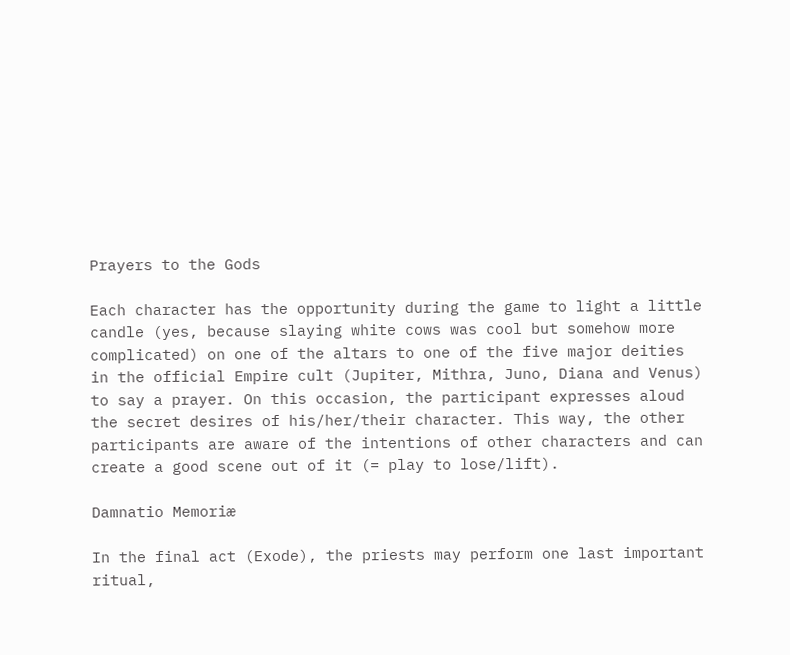Prayers to the Gods

Each character has the opportunity during the game to light a little candle (yes, because slaying white cows was cool but somehow more complicated) on one of the altars to one of the five major deities in the official Empire cult (Jupiter, Mithra, Juno, Diana and Venus) to say a prayer. On this occasion, the participant expresses aloud the secret desires of his/her/their character. This way, the other participants are aware of the intentions of other characters and can create a good scene out of it (= play to lose/lift).

Damnatio Memoriæ

In the final act (Exode), the priests may perform one last important ritual,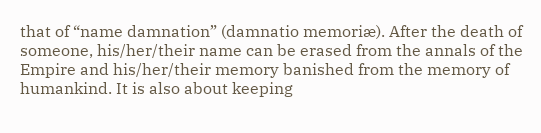that of “name damnation” (damnatio memoriæ). After the death of someone, his/her/their name can be erased from the annals of the Empire and his/her/their memory banished from the memory of humankind. It is also about keeping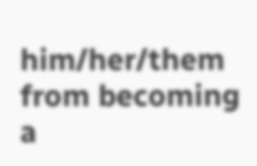him/her/them from becoming a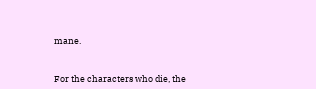mane.


For the characters who die, the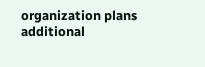organization plans additional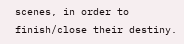scenes, in order to finish/close their destiny.